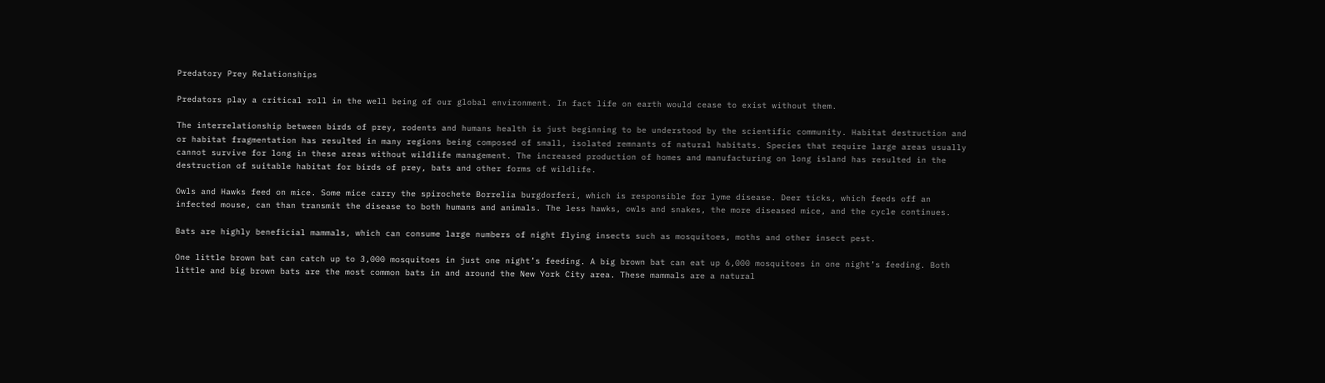Predatory Prey Relationships

Predators play a critical roll in the well being of our global environment. In fact life on earth would cease to exist without them.

The interrelationship between birds of prey, rodents and humans health is just beginning to be understood by the scientific community. Habitat destruction and or habitat fragmentation has resulted in many regions being composed of small, isolated remnants of natural habitats. Species that require large areas usually cannot survive for long in these areas without wildlife management. The increased production of homes and manufacturing on long island has resulted in the destruction of suitable habitat for birds of prey, bats and other forms of wildlife.

Owls and Hawks feed on mice. Some mice carry the spirochete Borrelia burgdorferi, which is responsible for lyme disease. Deer ticks, which feeds off an infected mouse, can than transmit the disease to both humans and animals. The less hawks, owls and snakes, the more diseased mice, and the cycle continues.

Bats are highly beneficial mammals, which can consume large numbers of night flying insects such as mosquitoes, moths and other insect pest.

One little brown bat can catch up to 3,000 mosquitoes in just one night’s feeding. A big brown bat can eat up 6,000 mosquitoes in one night’s feeding. Both little and big brown bats are the most common bats in and around the New York City area. These mammals are a natural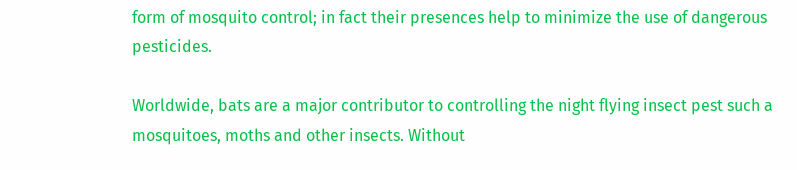form of mosquito control; in fact their presences help to minimize the use of dangerous pesticides.

Worldwide, bats are a major contributor to controlling the night flying insect pest such a mosquitoes, moths and other insects. Without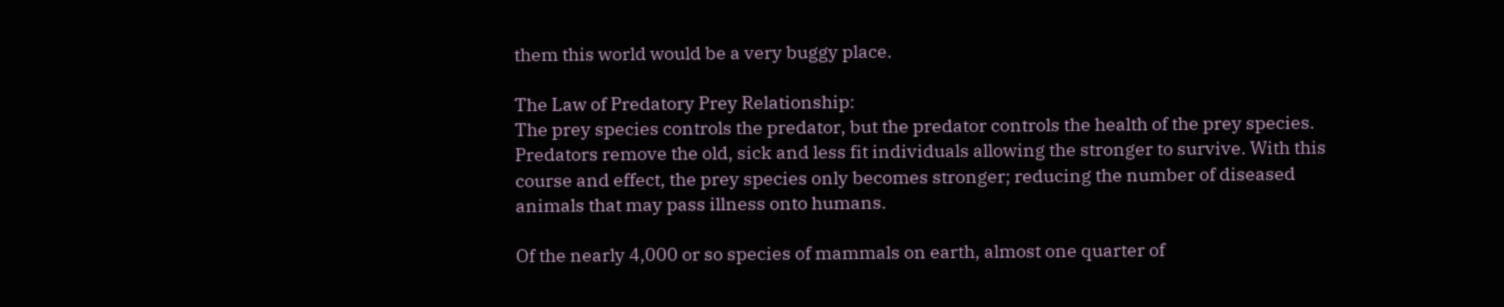them this world would be a very buggy place.

The Law of Predatory Prey Relationship:
The prey species controls the predator, but the predator controls the health of the prey species. Predators remove the old, sick and less fit individuals allowing the stronger to survive. With this course and effect, the prey species only becomes stronger; reducing the number of diseased animals that may pass illness onto humans.

Of the nearly 4,000 or so species of mammals on earth, almost one quarter of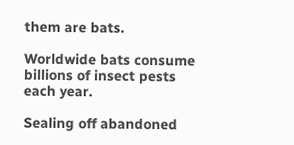them are bats.

Worldwide bats consume billions of insect pests each year.

Sealing off abandoned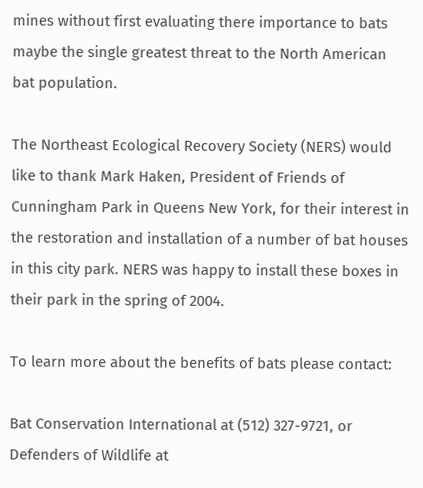mines without first evaluating there importance to bats maybe the single greatest threat to the North American bat population.

The Northeast Ecological Recovery Society (NERS) would like to thank Mark Haken, President of Friends of Cunningham Park in Queens New York, for their interest in the restoration and installation of a number of bat houses in this city park. NERS was happy to install these boxes in their park in the spring of 2004.

To learn more about the benefits of bats please contact:

Bat Conservation International at (512) 327-9721, or Defenders of Wildlife at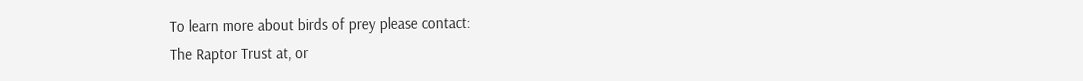To learn more about birds of prey please contact:
The Raptor Trust at, or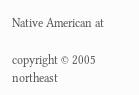Native American at

copyright © 2005 northeast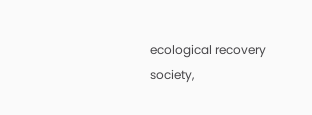ecological recovery society,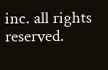inc. all rights reserved.